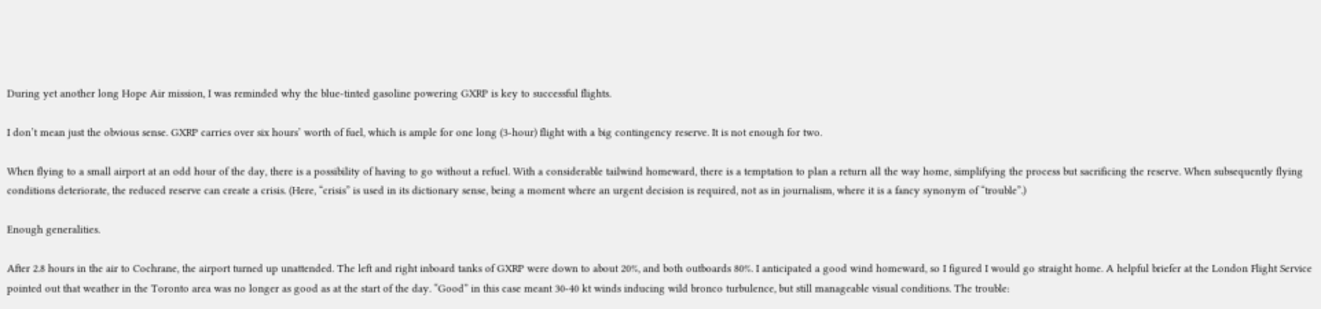During yet another long Hope Air mission, I was reminded why the blue-tinted gasoline powering GXRP is key to successful flights.

I don’t mean just the obvious sense. GXRP carries over six hours’ worth of fuel, which is ample for one long (3-hour) flight with a big contingency reserve. It is not enough for two.

When flying to a small airport at an odd hour of the day, there is a possibility of having to go without a refuel. With a considerable tailwind homeward, there is a temptation to plan a return all the way home, simplifying the process but sacrificing the reserve. When subsequently flying conditions deteriorate, the reduced reserve can create a crisis. (Here, “crisis” is used in its dictionary sense, being a moment where an urgent decision is required, not as in journalism, where it is a fancy synonym of “trouble”.)

Enough generalities.

After 2.8 hours in the air to Cochrane, the airport turned up unattended. The left and right inboard tanks of GXRP were down to about 20%, and both outboards 80%. I anticipated a good wind homeward, so I figured I would go straight home. A helpful briefer at the London Flight Service pointed out that weather in the Toronto area was no longer as good as at the start of the day. “Good” in this case meant 30-40 kt winds inducing wild bronco turbulence, but still manageable visual conditions. The trouble: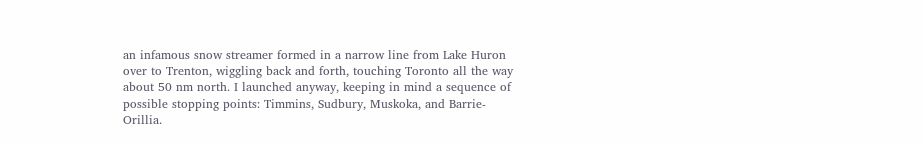an infamous snow streamer formed in a narrow line from Lake Huron over to Trenton, wiggling back and forth, touching Toronto all the way about 50 nm north. I launched anyway, keeping in mind a sequence of possible stopping points: Timmins, Sudbury, Muskoka, and Barrie-Orillia.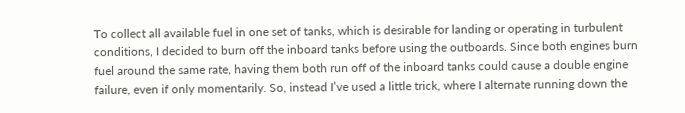To collect all available fuel in one set of tanks, which is desirable for landing or operating in turbulent conditions, I decided to burn off the inboard tanks before using the outboards. Since both engines burn fuel around the same rate, having them both run off of the inboard tanks could cause a double engine failure, even if only momentarily. So, instead I’ve used a little trick, where I alternate running down the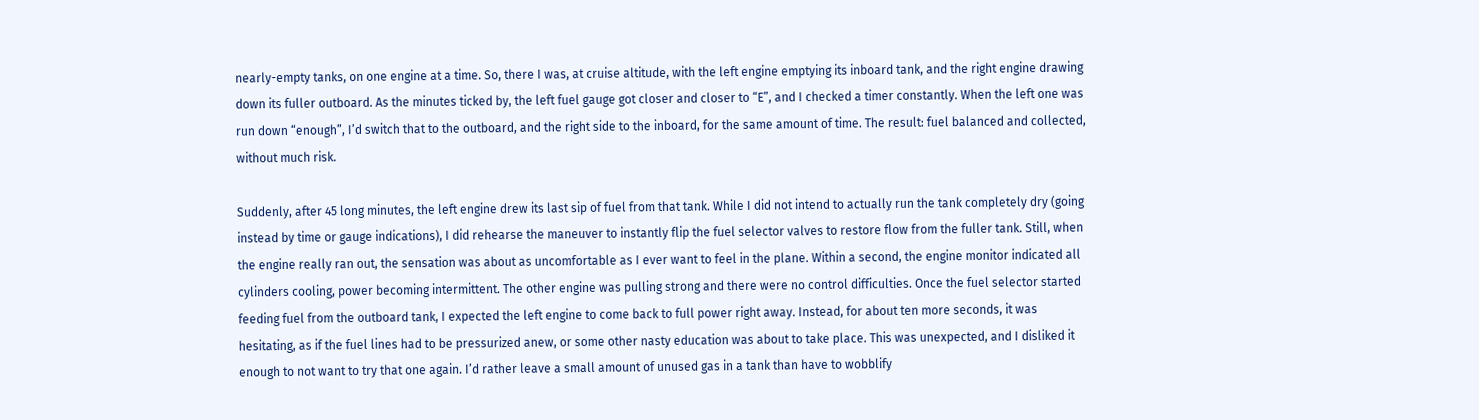nearly-empty tanks, on one engine at a time. So, there I was, at cruise altitude, with the left engine emptying its inboard tank, and the right engine drawing down its fuller outboard. As the minutes ticked by, the left fuel gauge got closer and closer to “E”, and I checked a timer constantly. When the left one was run down “enough”, I’d switch that to the outboard, and the right side to the inboard, for the same amount of time. The result: fuel balanced and collected, without much risk.

Suddenly, after 45 long minutes, the left engine drew its last sip of fuel from that tank. While I did not intend to actually run the tank completely dry (going instead by time or gauge indications), I did rehearse the maneuver to instantly flip the fuel selector valves to restore flow from the fuller tank. Still, when the engine really ran out, the sensation was about as uncomfortable as I ever want to feel in the plane. Within a second, the engine monitor indicated all cylinders cooling, power becoming intermittent. The other engine was pulling strong and there were no control difficulties. Once the fuel selector started feeding fuel from the outboard tank, I expected the left engine to come back to full power right away. Instead, for about ten more seconds, it was hesitating, as if the fuel lines had to be pressurized anew, or some other nasty education was about to take place. This was unexpected, and I disliked it enough to not want to try that one again. I’d rather leave a small amount of unused gas in a tank than have to wobblify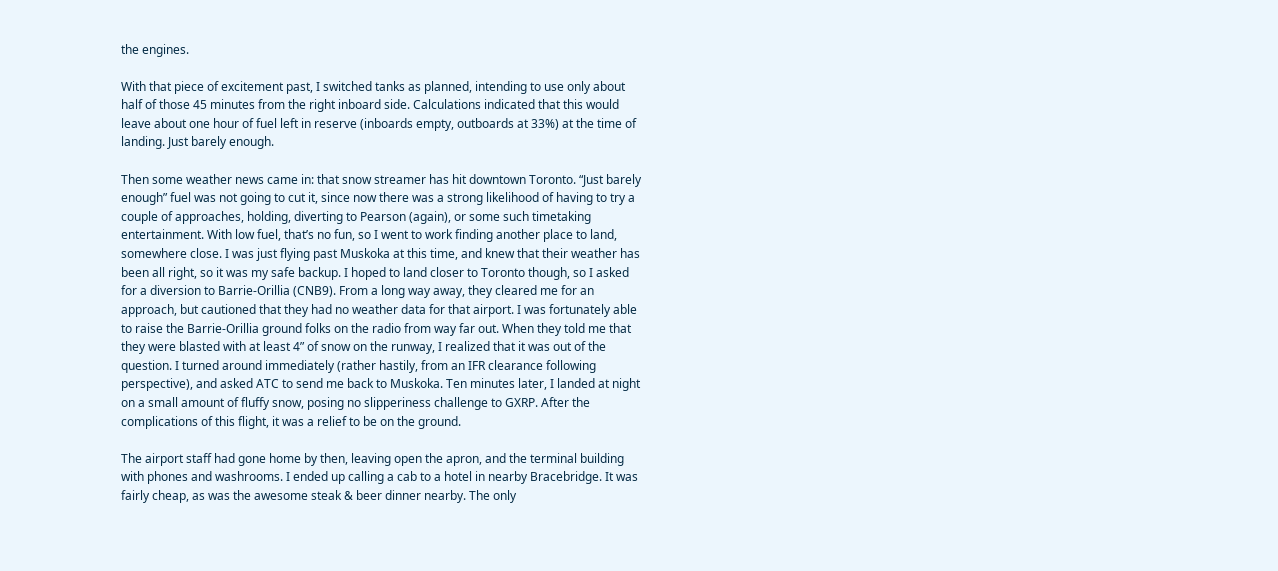the engines.

With that piece of excitement past, I switched tanks as planned, intending to use only about half of those 45 minutes from the right inboard side. Calculations indicated that this would leave about one hour of fuel left in reserve (inboards empty, outboards at 33%) at the time of landing. Just barely enough.

Then some weather news came in: that snow streamer has hit downtown Toronto. “Just barely enough” fuel was not going to cut it, since now there was a strong likelihood of having to try a couple of approaches, holding, diverting to Pearson (again), or some such timetaking entertainment. With low fuel, that’s no fun, so I went to work finding another place to land, somewhere close. I was just flying past Muskoka at this time, and knew that their weather has been all right, so it was my safe backup. I hoped to land closer to Toronto though, so I asked for a diversion to Barrie-Orillia (CNB9). From a long way away, they cleared me for an approach, but cautioned that they had no weather data for that airport. I was fortunately able to raise the Barrie-Orillia ground folks on the radio from way far out. When they told me that they were blasted with at least 4” of snow on the runway, I realized that it was out of the question. I turned around immediately (rather hastily, from an IFR clearance following perspective), and asked ATC to send me back to Muskoka. Ten minutes later, I landed at night on a small amount of fluffy snow, posing no slipperiness challenge to GXRP. After the complications of this flight, it was a relief to be on the ground.

The airport staff had gone home by then, leaving open the apron, and the terminal building with phones and washrooms. I ended up calling a cab to a hotel in nearby Bracebridge. It was fairly cheap, as was the awesome steak & beer dinner nearby. The only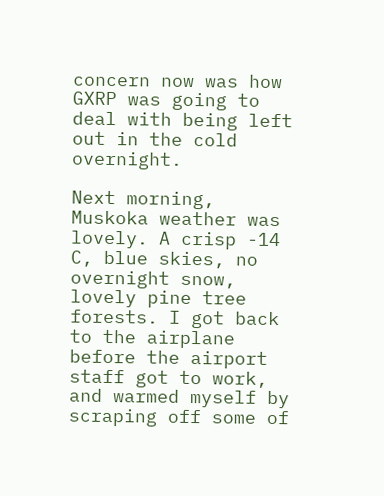concern now was how GXRP was going to deal with being left out in the cold overnight.

Next morning, Muskoka weather was lovely. A crisp -14 C, blue skies, no overnight snow, lovely pine tree forests. I got back to the airplane before the airport staff got to work, and warmed myself by scraping off some of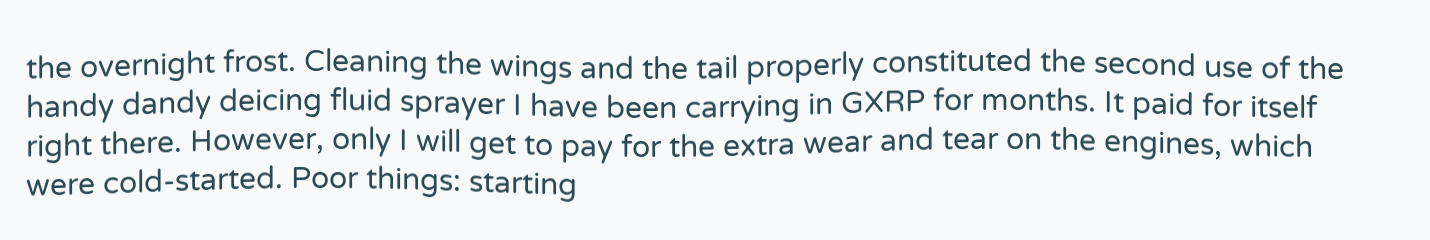the overnight frost. Cleaning the wings and the tail properly constituted the second use of the handy dandy deicing fluid sprayer I have been carrying in GXRP for months. It paid for itself right there. However, only I will get to pay for the extra wear and tear on the engines, which were cold-started. Poor things: starting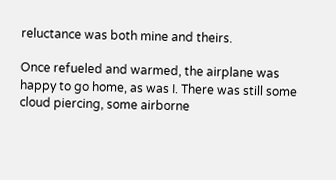reluctance was both mine and theirs.

Once refueled and warmed, the airplane was happy to go home, as was I. There was still some cloud piercing, some airborne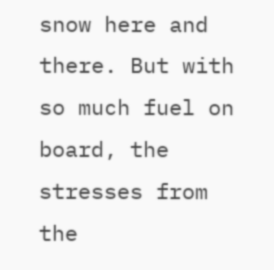snow here and there. But with so much fuel on board, the stresses from the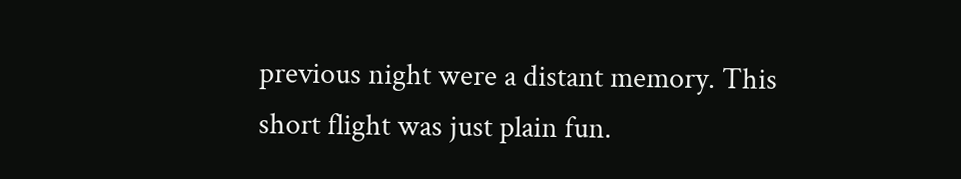previous night were a distant memory. This short flight was just plain fun.